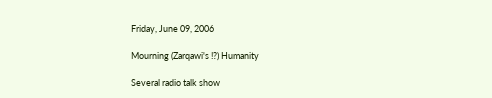Friday, June 09, 2006

Mourning (Zarqawi's !?) Humanity

Several radio talk show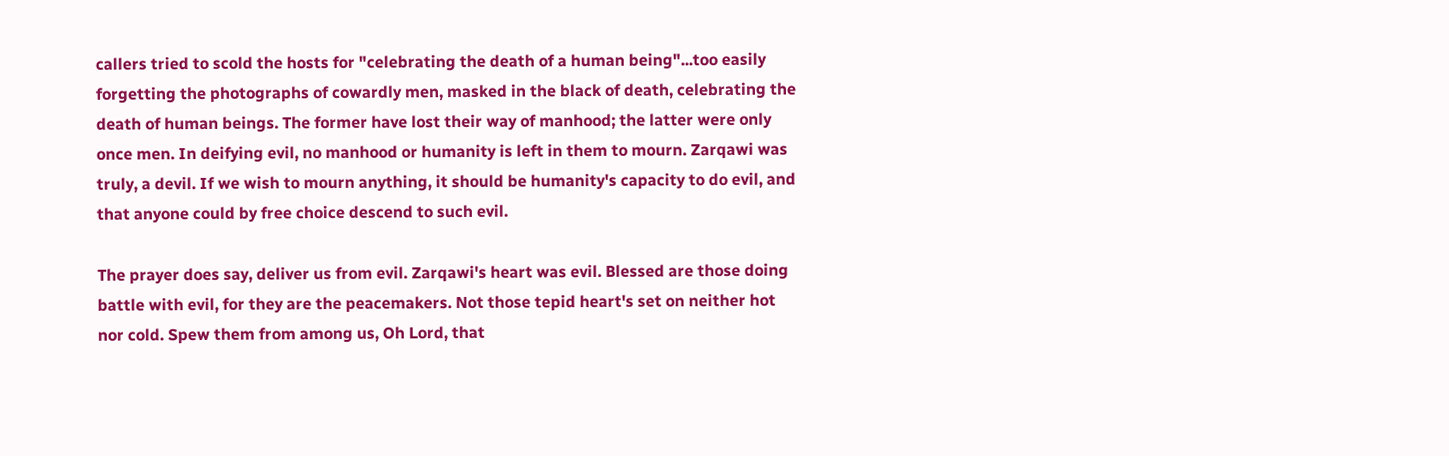callers tried to scold the hosts for "celebrating the death of a human being"...too easily forgetting the photographs of cowardly men, masked in the black of death, celebrating the death of human beings. The former have lost their way of manhood; the latter were only once men. In deifying evil, no manhood or humanity is left in them to mourn. Zarqawi was truly, a devil. If we wish to mourn anything, it should be humanity's capacity to do evil, and that anyone could by free choice descend to such evil.

The prayer does say, deliver us from evil. Zarqawi's heart was evil. Blessed are those doing battle with evil, for they are the peacemakers. Not those tepid heart's set on neither hot nor cold. Spew them from among us, Oh Lord, that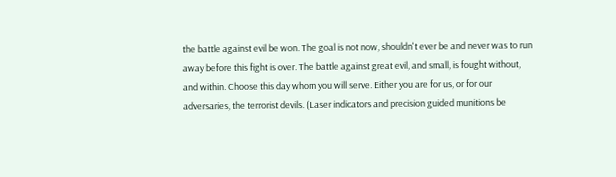the battle against evil be won. The goal is not now, shouldn't ever be and never was to run away before this fight is over. The battle against great evil, and small, is fought without, and within. Choose this day whom you will serve. Either you are for us, or for our adversaries, the terrorist devils. (Laser indicators and precision guided munitions be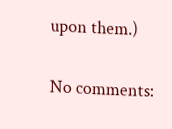upon them.)

No comments: